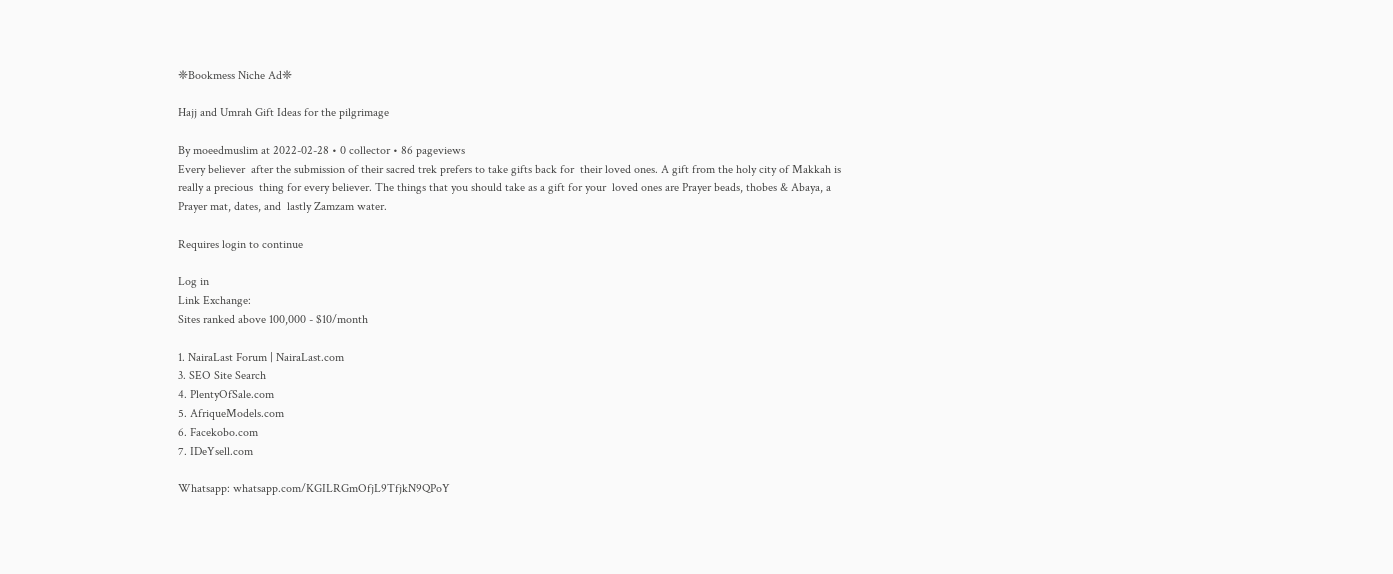❈Bookmess Niche Ad❈

Hajj and Umrah Gift Ideas for the pilgrimage

By moeedmuslim at 2022-02-28 • 0 collector • 86 pageviews
Every believer  after the submission of their sacred trek prefers to take gifts back for  their loved ones. A gift from the holy city of Makkah is really a precious  thing for every believer. The things that you should take as a gift for your  loved ones are Prayer beads, thobes & Abaya, a Prayer mat, dates, and  lastly Zamzam water.

Requires login to continue

Log in
Link Exchange:
Sites ranked above 100,000 - $10/month

1. NairaLast Forum | NairaLast.com
3. SEO Site Search
4. PlentyOfSale.com
5. AfriqueModels.com
6. Facekobo.com
7. IDeYsell.com

Whatsapp: whatsapp.com/KGILRGmOfjL9TfjkN9QPoY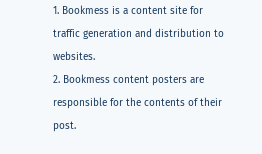1. Bookmess is a content site for traffic generation and distribution to websites.
2. Bookmess content posters are responsible for the contents of their post.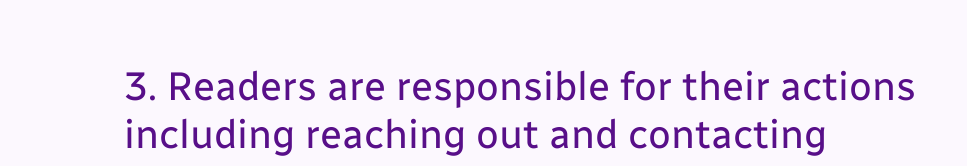3. Readers are responsible for their actions including reaching out and contacting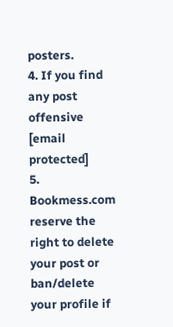posters.
4. If you find any post offensive [email protected]
5. Bookmess.com reserve the right to delete your post or ban/delete your profile if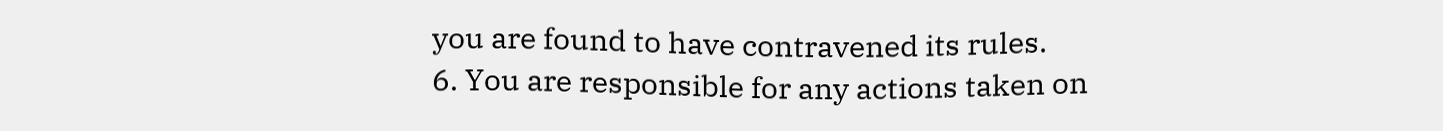you are found to have contravened its rules.
6. You are responsible for any actions taken on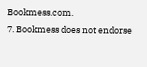Bookmess.com.
7. Bookmess does not endorse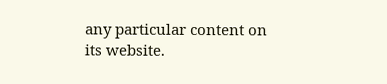any particular content on its website.